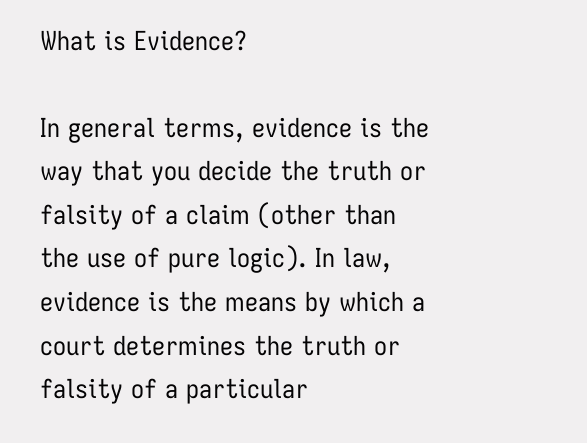What is Evidence?

In general terms, evidence is the way that you decide the truth or falsity of a claim (other than the use of pure logic). In law, evidence is the means by which a court determines the truth or falsity of a particular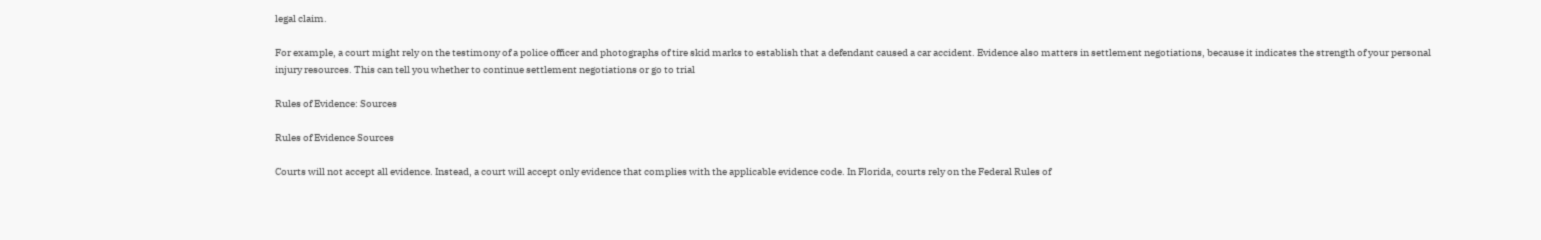legal claim.

For example, a court might rely on the testimony of a police officer and photographs of tire skid marks to establish that a defendant caused a car accident. Evidence also matters in settlement negotiations, because it indicates the strength of your personal injury resources. This can tell you whether to continue settlement negotiations or go to trial

Rules of Evidence: Sources

Rules of Evidence Sources

Courts will not accept all evidence. Instead, a court will accept only evidence that complies with the applicable evidence code. In Florida, courts rely on the Federal Rules of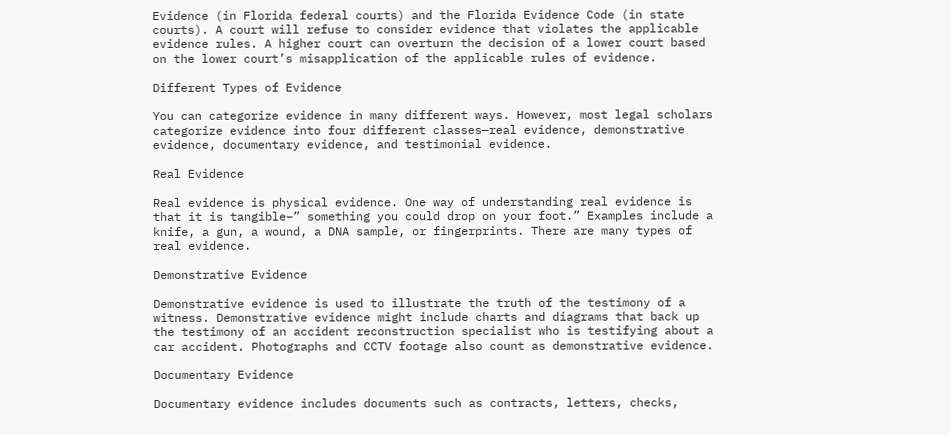Evidence (in Florida federal courts) and the Florida Evidence Code (in state courts). A court will refuse to consider evidence that violates the applicable evidence rules. A higher court can overturn the decision of a lower court based on the lower court’s misapplication of the applicable rules of evidence.

Different Types of Evidence

You can categorize evidence in many different ways. However, most legal scholars categorize evidence into four different classes—real evidence, demonstrative evidence, documentary evidence, and testimonial evidence.

Real Evidence

Real evidence is physical evidence. One way of understanding real evidence is that it is tangible–” something you could drop on your foot.” Examples include a knife, a gun, a wound, a DNA sample, or fingerprints. There are many types of real evidence.

Demonstrative Evidence

Demonstrative evidence is used to illustrate the truth of the testimony of a witness. Demonstrative evidence might include charts and diagrams that back up the testimony of an accident reconstruction specialist who is testifying about a car accident. Photographs and CCTV footage also count as demonstrative evidence.

Documentary Evidence

Documentary evidence includes documents such as contracts, letters, checks,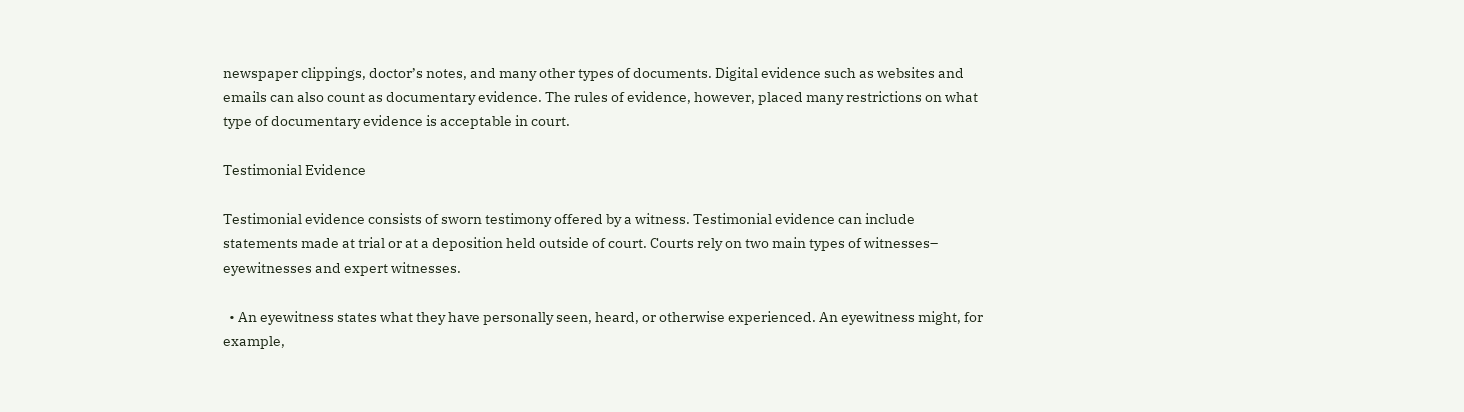newspaper clippings, doctor’s notes, and many other types of documents. Digital evidence such as websites and emails can also count as documentary evidence. The rules of evidence, however, placed many restrictions on what type of documentary evidence is acceptable in court.

Testimonial Evidence

Testimonial evidence consists of sworn testimony offered by a witness. Testimonial evidence can include statements made at trial or at a deposition held outside of court. Courts rely on two main types of witnesses– eyewitnesses and expert witnesses.

  • An eyewitness states what they have personally seen, heard, or otherwise experienced. An eyewitness might, for example,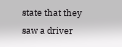state that they saw a driver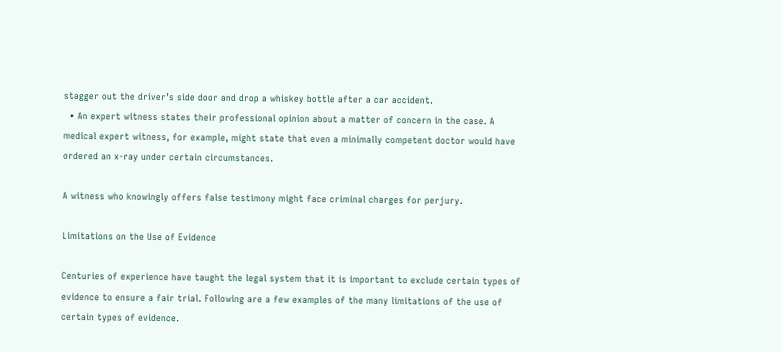stagger out the driver’s side door and drop a whiskey bottle after a car accident.
  • An expert witness states their professional opinion about a matter of concern in the case. A medical expert witness, for example, might state that even a minimally competent doctor would have ordered an x-ray under certain circumstances.

A witness who knowingly offers false testimony might face criminal charges for perjury.

Limitations on the Use of Evidence

Centuries of experience have taught the legal system that it is important to exclude certain types of evidence to ensure a fair trial. Following are a few examples of the many limitations of the use of certain types of evidence.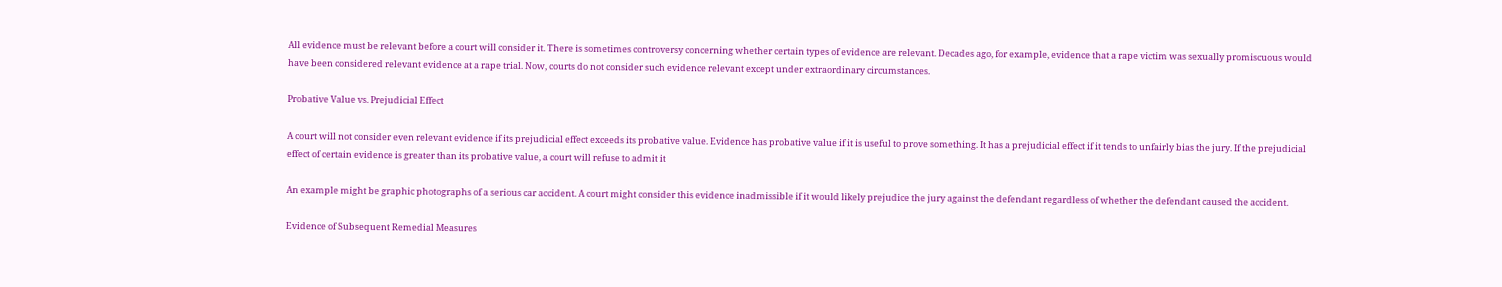All evidence must be relevant before a court will consider it. There is sometimes controversy concerning whether certain types of evidence are relevant. Decades ago, for example, evidence that a rape victim was sexually promiscuous would have been considered relevant evidence at a rape trial. Now, courts do not consider such evidence relevant except under extraordinary circumstances.

Probative Value vs. Prejudicial Effect

A court will not consider even relevant evidence if its prejudicial effect exceeds its probative value. Evidence has probative value if it is useful to prove something. It has a prejudicial effect if it tends to unfairly bias the jury. If the prejudicial effect of certain evidence is greater than its probative value, a court will refuse to admit it

An example might be graphic photographs of a serious car accident. A court might consider this evidence inadmissible if it would likely prejudice the jury against the defendant regardless of whether the defendant caused the accident.

Evidence of Subsequent Remedial Measures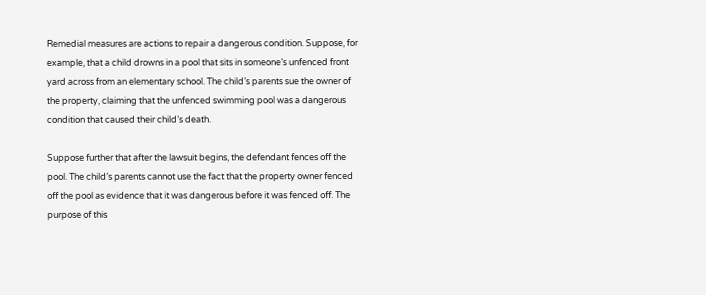Remedial measures are actions to repair a dangerous condition. Suppose, for example, that a child drowns in a pool that sits in someone’s unfenced front yard across from an elementary school. The child’s parents sue the owner of the property, claiming that the unfenced swimming pool was a dangerous condition that caused their child’s death.

Suppose further that after the lawsuit begins, the defendant fences off the pool. The child’s parents cannot use the fact that the property owner fenced off the pool as evidence that it was dangerous before it was fenced off. The purpose of this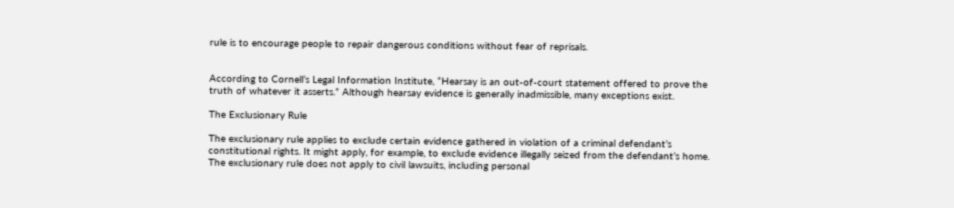rule is to encourage people to repair dangerous conditions without fear of reprisals.


According to Cornell’s Legal Information Institute, “Hearsay is an out-of-court statement offered to prove the truth of whatever it asserts.” Although hearsay evidence is generally inadmissible, many exceptions exist.

The Exclusionary Rule

The exclusionary rule applies to exclude certain evidence gathered in violation of a criminal defendant’s constitutional rights. It might apply, for example, to exclude evidence illegally seized from the defendant’s home. The exclusionary rule does not apply to civil lawsuits, including personal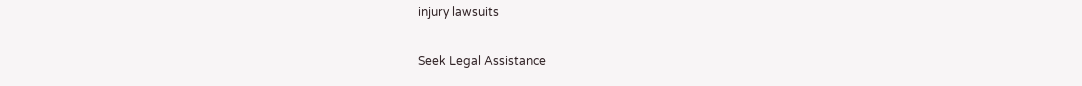injury lawsuits

Seek Legal Assistance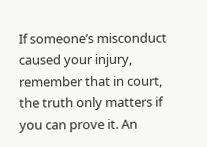If someone’s misconduct caused your injury, remember that in court, the truth only matters if you can prove it. An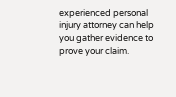experienced personal injury attorney can help you gather evidence to prove your claim.